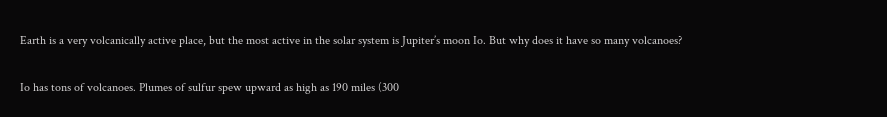Earth is a very volcanically active place, but the most active in the solar system is Jupiter’s moon Io. But why does it have so many volcanoes?

Io has tons of volcanoes. Plumes of sulfur spew upward as high as 190 miles (300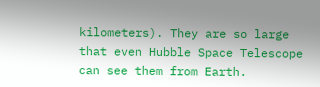kilometers). They are so large that even Hubble Space Telescope can see them from Earth.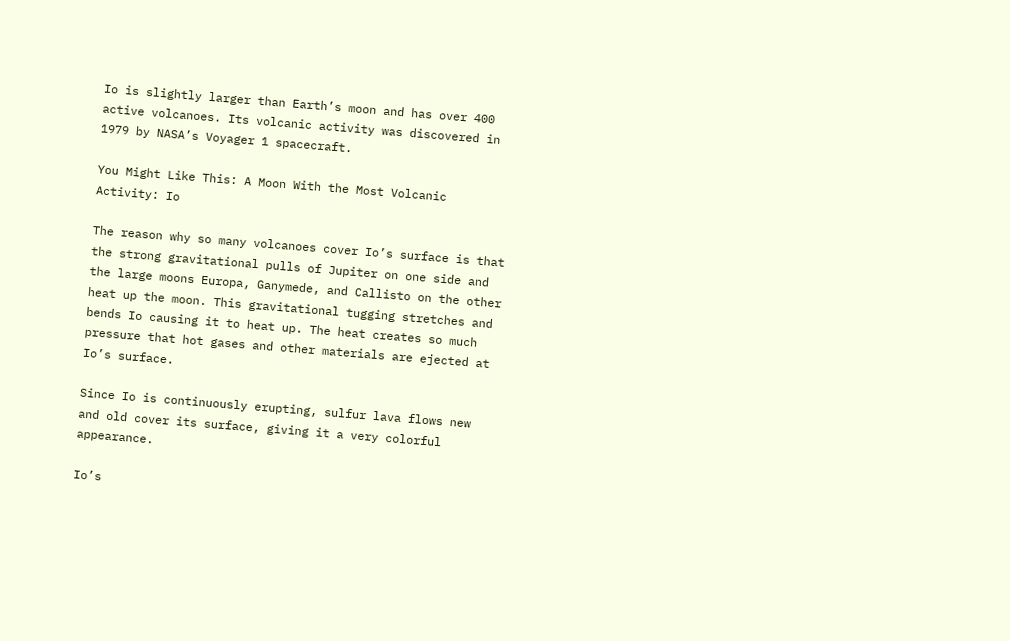Io is slightly larger than Earth’s moon and has over 400 active volcanoes. Its volcanic activity was discovered in 1979 by NASA’s Voyager 1 spacecraft.

You Might Like This: A Moon With the Most Volcanic Activity: Io

The reason why so many volcanoes cover Io’s surface is that the strong gravitational pulls of Jupiter on one side and the large moons Europa, Ganymede, and Callisto on the other heat up the moon. This gravitational tugging stretches and bends Io causing it to heat up. The heat creates so much pressure that hot gases and other materials are ejected at Io’s surface.

Since Io is continuously erupting, sulfur lava flows new and old cover its surface, giving it a very colorful appearance.

Io’s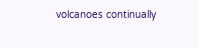volcanoes continually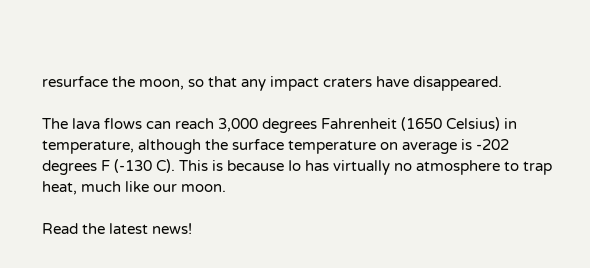resurface the moon, so that any impact craters have disappeared.

The lava flows can reach 3,000 degrees Fahrenheit (1650 Celsius) in temperature, although the surface temperature on average is -202 degrees F (-130 C). This is because Io has virtually no atmosphere to trap heat, much like our moon.

Read the latest news!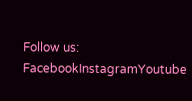Follow us: FacebookInstagramYoutube